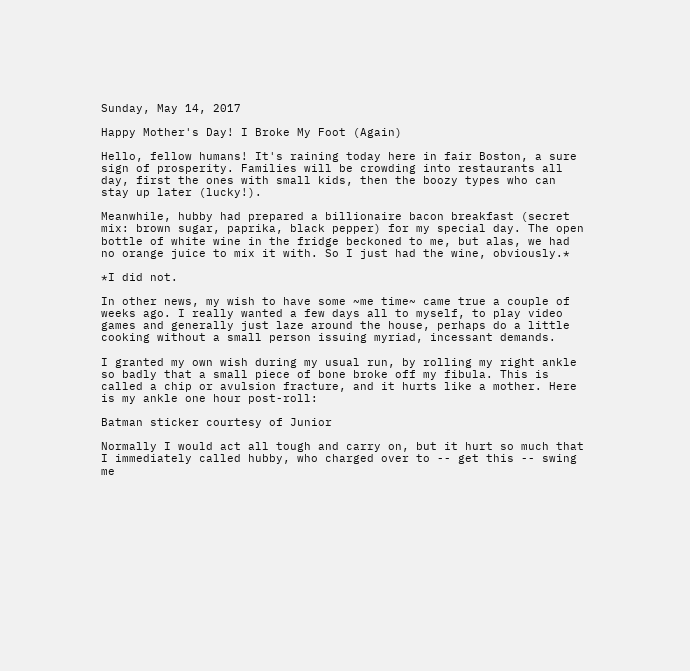Sunday, May 14, 2017

Happy Mother's Day! I Broke My Foot (Again)

Hello, fellow humans! It's raining today here in fair Boston, a sure sign of prosperity. Families will be crowding into restaurants all day, first the ones with small kids, then the boozy types who can stay up later (lucky!).

Meanwhile, hubby had prepared a billionaire bacon breakfast (secret mix: brown sugar, paprika, black pepper) for my special day. The open bottle of white wine in the fridge beckoned to me, but alas, we had no orange juice to mix it with. So I just had the wine, obviously.*

*I did not.

In other news, my wish to have some ~me time~ came true a couple of weeks ago. I really wanted a few days all to myself, to play video games and generally just laze around the house, perhaps do a little cooking without a small person issuing myriad, incessant demands.

I granted my own wish during my usual run, by rolling my right ankle so badly that a small piece of bone broke off my fibula. This is called a chip or avulsion fracture, and it hurts like a mother. Here is my ankle one hour post-roll:

Batman sticker courtesy of Junior

Normally I would act all tough and carry on, but it hurt so much that I immediately called hubby, who charged over to -- get this -- swing me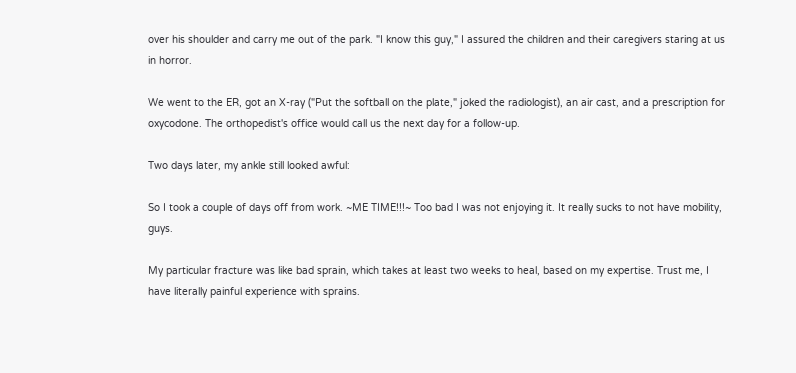over his shoulder and carry me out of the park. "I know this guy," I assured the children and their caregivers staring at us in horror.

We went to the ER, got an X-ray ("Put the softball on the plate," joked the radiologist), an air cast, and a prescription for oxycodone. The orthopedist's office would call us the next day for a follow-up.

Two days later, my ankle still looked awful:

So I took a couple of days off from work. ~ME TIME!!!~ Too bad I was not enjoying it. It really sucks to not have mobility, guys.

My particular fracture was like bad sprain, which takes at least two weeks to heal, based on my expertise. Trust me, I have literally painful experience with sprains.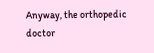Anyway, the orthopedic doctor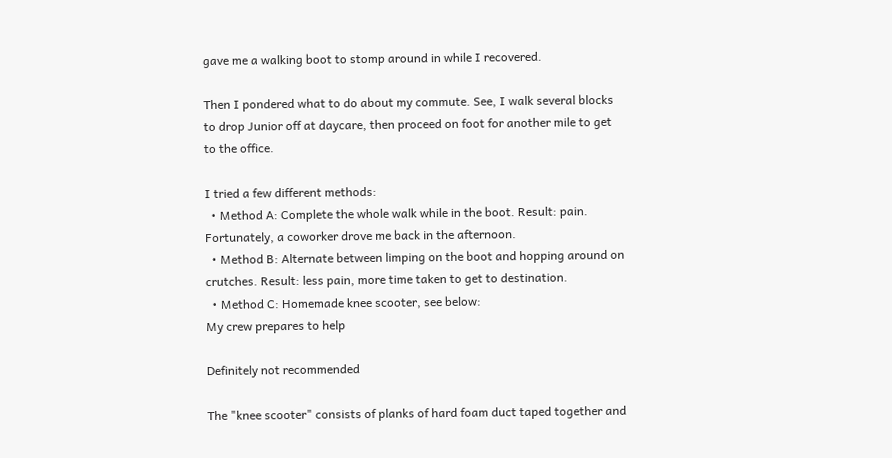gave me a walking boot to stomp around in while I recovered.

Then I pondered what to do about my commute. See, I walk several blocks to drop Junior off at daycare, then proceed on foot for another mile to get to the office.

I tried a few different methods:
  • Method A: Complete the whole walk while in the boot. Result: pain. Fortunately, a coworker drove me back in the afternoon.
  • Method B: Alternate between limping on the boot and hopping around on crutches. Result: less pain, more time taken to get to destination.
  • Method C: Homemade knee scooter, see below:
My crew prepares to help

Definitely not recommended

The "knee scooter" consists of planks of hard foam duct taped together and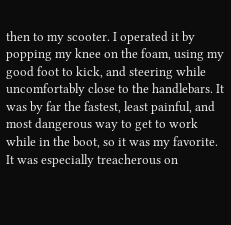then to my scooter. I operated it by popping my knee on the foam, using my good foot to kick, and steering while uncomfortably close to the handlebars. It was by far the fastest, least painful, and most dangerous way to get to work while in the boot, so it was my favorite. It was especially treacherous on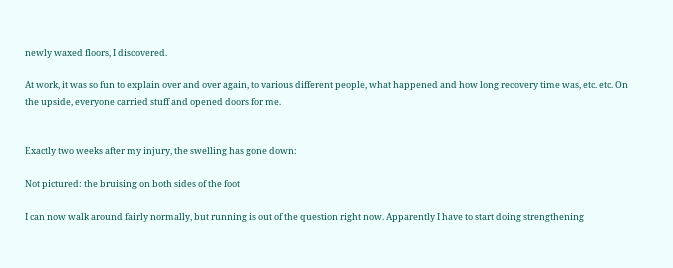newly waxed floors, I discovered.

At work, it was so fun to explain over and over again, to various different people, what happened and how long recovery time was, etc. etc. On the upside, everyone carried stuff and opened doors for me.


Exactly two weeks after my injury, the swelling has gone down:

Not pictured: the bruising on both sides of the foot

I can now walk around fairly normally, but running is out of the question right now. Apparently I have to start doing strengthening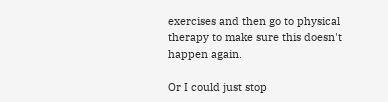exercises and then go to physical therapy to make sure this doesn't happen again.

Or I could just stop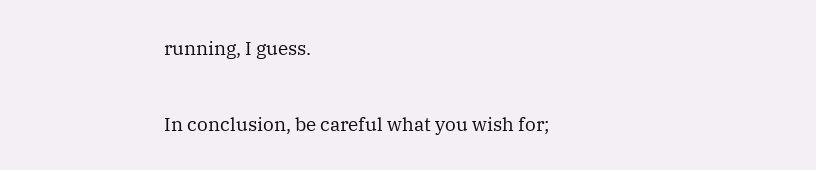running, I guess.

In conclusion, be careful what you wish for;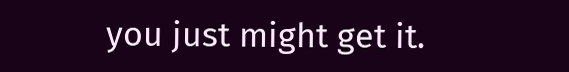you just might get it.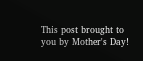This post brought to you by Mother's Day!